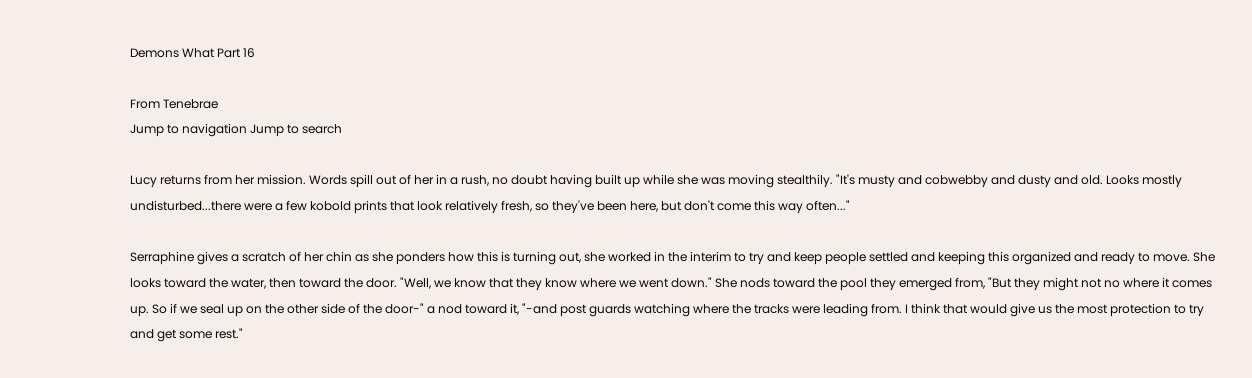Demons What Part 16

From Tenebrae
Jump to navigation Jump to search

Lucy returns from her mission. Words spill out of her in a rush, no doubt having built up while she was moving stealthily. "It's musty and cobwebby and dusty and old. Looks mostly undisturbed...there were a few kobold prints that look relatively fresh, so they've been here, but don't come this way often..."

Serraphine gives a scratch of her chin as she ponders how this is turning out, she worked in the interim to try and keep people settled and keeping this organized and ready to move. She looks toward the water, then toward the door. "Well, we know that they know where we went down." She nods toward the pool they emerged from, "But they might not no where it comes up. So if we seal up on the other side of the door-" a nod toward it, "-and post guards watching where the tracks were leading from. I think that would give us the most protection to try and get some rest."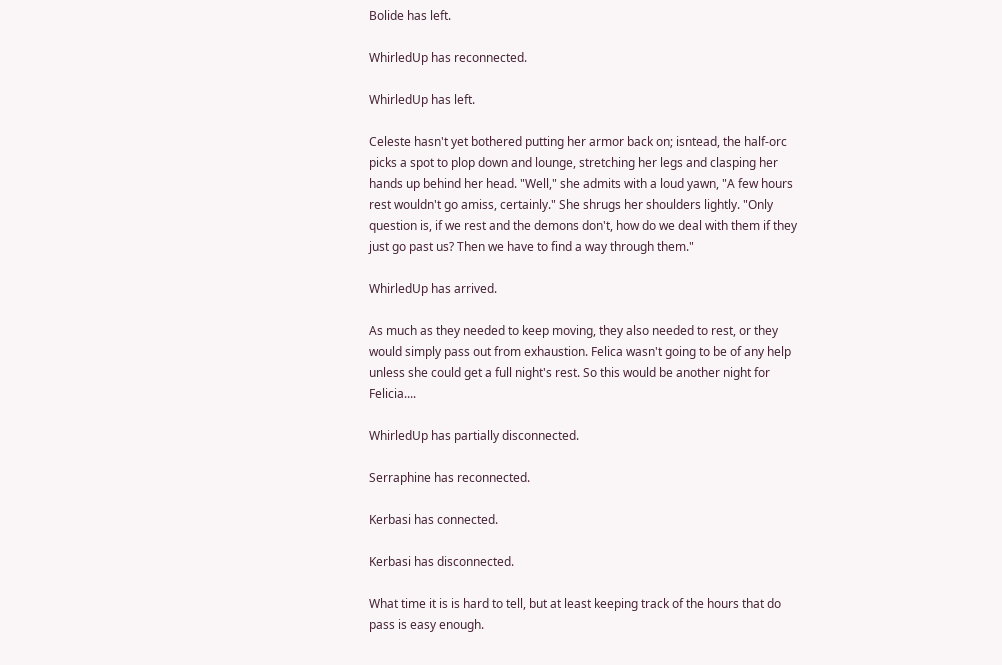Bolide has left.

WhirledUp has reconnected.

WhirledUp has left.

Celeste hasn't yet bothered putting her armor back on; isntead, the half-orc picks a spot to plop down and lounge, stretching her legs and clasping her hands up behind her head. "Well," she admits with a loud yawn, "A few hours rest wouldn't go amiss, certainly." She shrugs her shoulders lightly. "Only question is, if we rest and the demons don't, how do we deal with them if they just go past us? Then we have to find a way through them."

WhirledUp has arrived.

As much as they needed to keep moving, they also needed to rest, or they would simply pass out from exhaustion. Felica wasn't going to be of any help unless she could get a full night's rest. So this would be another night for Felicia....

WhirledUp has partially disconnected.

Serraphine has reconnected.

Kerbasi has connected.

Kerbasi has disconnected.

What time it is is hard to tell, but at least keeping track of the hours that do pass is easy enough.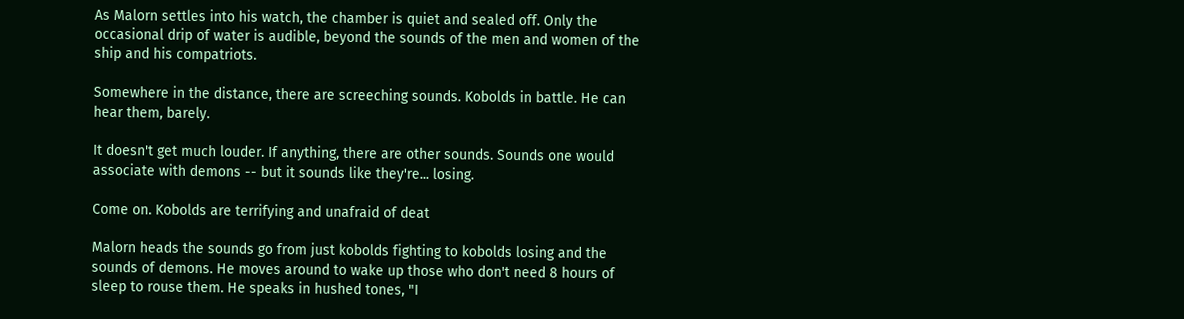As Malorn settles into his watch, the chamber is quiet and sealed off. Only the occasional drip of water is audible, beyond the sounds of the men and women of the ship and his compatriots.

Somewhere in the distance, there are screeching sounds. Kobolds in battle. He can hear them, barely.

It doesn't get much louder. If anything, there are other sounds. Sounds one would associate with demons -- but it sounds like they're... losing.

Come on. Kobolds are terrifying and unafraid of deat

Malorn heads the sounds go from just kobolds fighting to kobolds losing and the sounds of demons. He moves around to wake up those who don't need 8 hours of sleep to rouse them. He speaks in hushed tones, "I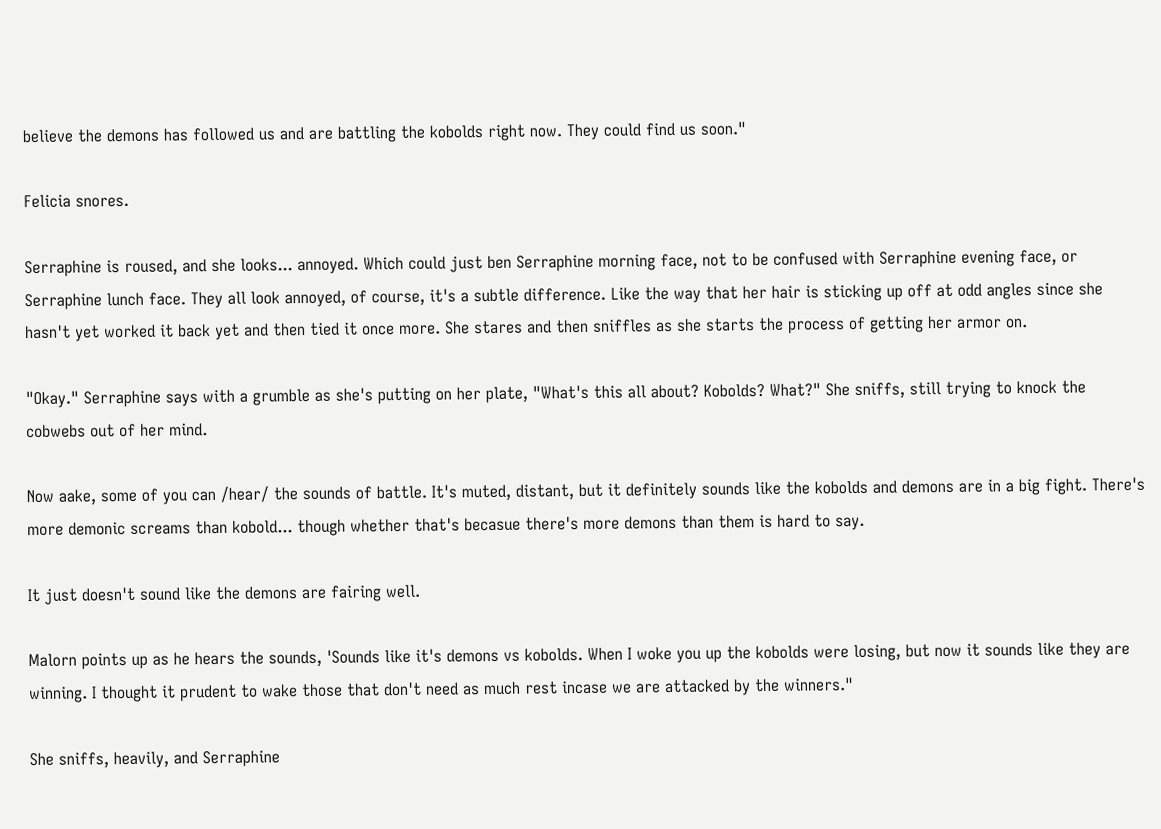believe the demons has followed us and are battling the kobolds right now. They could find us soon."

Felicia snores.

Serraphine is roused, and she looks... annoyed. Which could just ben Serraphine morning face, not to be confused with Serraphine evening face, or Serraphine lunch face. They all look annoyed, of course, it's a subtle difference. Like the way that her hair is sticking up off at odd angles since she hasn't yet worked it back yet and then tied it once more. She stares and then sniffles as she starts the process of getting her armor on.

"Okay." Serraphine says with a grumble as she's putting on her plate, "What's this all about? Kobolds? What?" She sniffs, still trying to knock the cobwebs out of her mind.

Now aake, some of you can /hear/ the sounds of battle. It's muted, distant, but it definitely sounds like the kobolds and demons are in a big fight. There's more demonic screams than kobold... though whether that's becasue there's more demons than them is hard to say.

It just doesn't sound like the demons are fairing well.

Malorn points up as he hears the sounds, 'Sounds like it's demons vs kobolds. When I woke you up the kobolds were losing, but now it sounds like they are winning. I thought it prudent to wake those that don't need as much rest incase we are attacked by the winners."

She sniffs, heavily, and Serraphine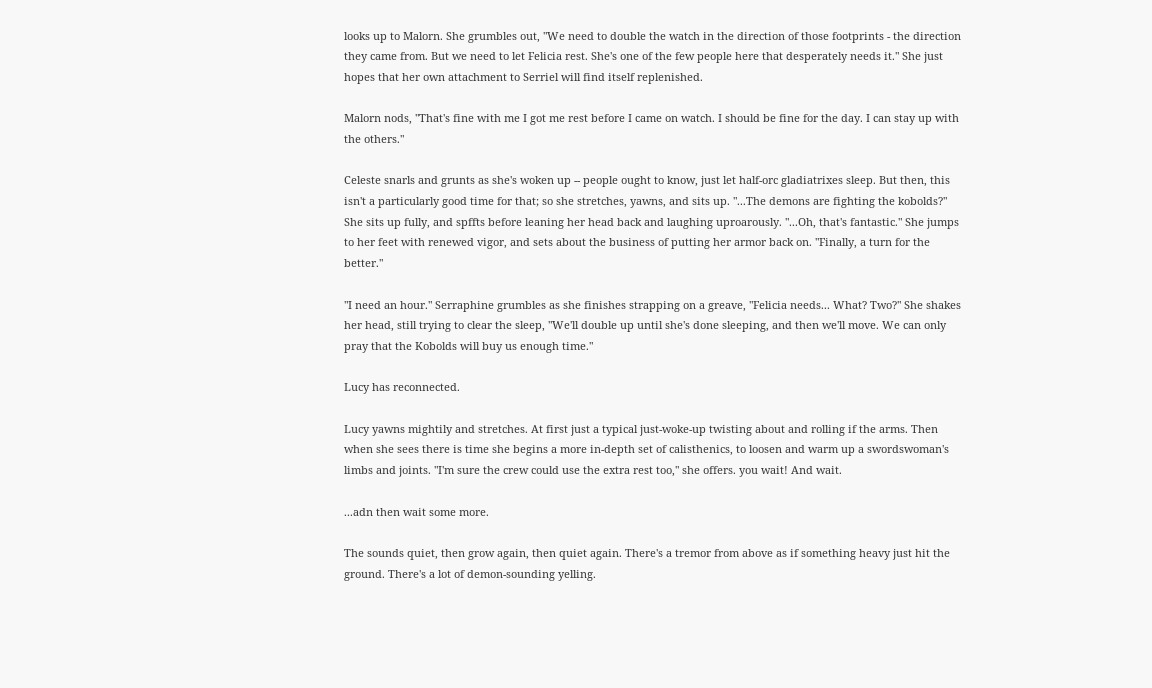looks up to Malorn. She grumbles out, "We need to double the watch in the direction of those footprints - the direction they came from. But we need to let Felicia rest. She's one of the few people here that desperately needs it." She just hopes that her own attachment to Serriel will find itself replenished.

Malorn nods, "That's fine with me I got me rest before I came on watch. I should be fine for the day. I can stay up with the others."

Celeste snarls and grunts as she's woken up -- people ought to know, just let half-orc gladiatrixes sleep. But then, this isn't a particularly good time for that; so she stretches, yawns, and sits up. "...The demons are fighting the kobolds?" She sits up fully, and spffts before leaning her head back and laughing uproarously. "...Oh, that's fantastic." She jumps to her feet with renewed vigor, and sets about the business of putting her armor back on. "Finally, a turn for the better."

"I need an hour." Serraphine grumbles as she finishes strapping on a greave, "Felicia needs... What? Two?" She shakes her head, still trying to clear the sleep, "We'll double up until she's done sleeping, and then we'll move. We can only pray that the Kobolds will buy us enough time."

Lucy has reconnected.

Lucy yawns mightily and stretches. At first just a typical just-woke-up twisting about and rolling if the arms. Then when she sees there is time she begins a more in-depth set of calisthenics, to loosen and warm up a swordswoman's limbs and joints. "I'm sure the crew could use the extra rest too," she offers. you wait! And wait.

...adn then wait some more.

The sounds quiet, then grow again, then quiet again. There's a tremor from above as if something heavy just hit the ground. There's a lot of demon-sounding yelling.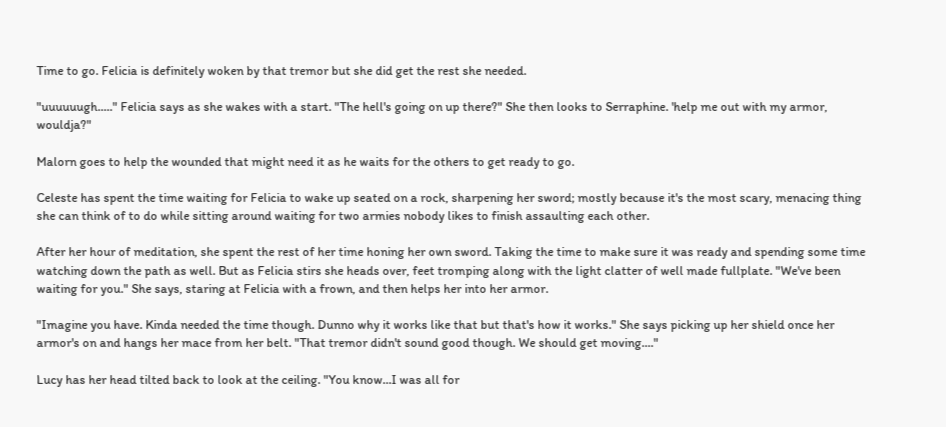Time to go. Felicia is definitely woken by that tremor but she did get the rest she needed.

"uuuuuugh....." Felicia says as she wakes with a start. "The hell's going on up there?" She then looks to Serraphine. 'help me out with my armor, wouldja?"

Malorn goes to help the wounded that might need it as he waits for the others to get ready to go.

Celeste has spent the time waiting for Felicia to wake up seated on a rock, sharpening her sword; mostly because it's the most scary, menacing thing she can think of to do while sitting around waiting for two armies nobody likes to finish assaulting each other.

After her hour of meditation, she spent the rest of her time honing her own sword. Taking the time to make sure it was ready and spending some time watching down the path as well. But as Felicia stirs she heads over, feet tromping along with the light clatter of well made fullplate. "We've been waiting for you." She says, staring at Felicia with a frown, and then helps her into her armor.

"Imagine you have. Kinda needed the time though. Dunno why it works like that but that's how it works." She says picking up her shield once her armor's on and hangs her mace from her belt. "That tremor didn't sound good though. We should get moving...."

Lucy has her head tilted back to look at the ceiling. "You know...I was all for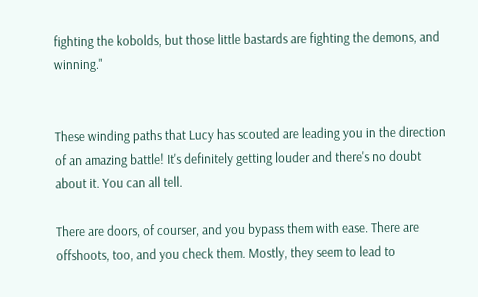fighting the kobolds, but those little bastards are fighting the demons, and winning."


These winding paths that Lucy has scouted are leading you in the direction of an amazing battle! It's definitely getting louder and there's no doubt about it. You can all tell.

There are doors, of courser, and you bypass them with ease. There are offshoots, too, and you check them. Mostly, they seem to lead to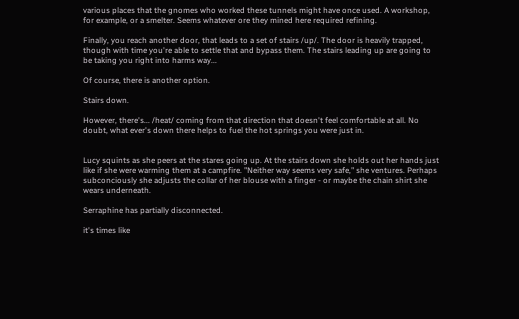various places that the gnomes who worked these tunnels might have once used. A workshop, for example, or a smelter. Seems whatever ore they mined here required refining.

Finally, you reach another door, that leads to a set of stairs /up/. The door is heavily trapped, though with time you're able to settle that and bypass them. The stairs leading up are going to be taking you right into harms way...

Of course, there is another option.

Stairs down.

However, there's... /heat/ coming from that direction that doesn't feel comfortable at all. No doubt, what ever's down there helps to fuel the hot springs you were just in.


Lucy squints as she peers at the stares going up. At the stairs down she holds out her hands just like if she were warming them at a campfire. "Neither way seems very safe," she ventures. Perhaps subconciously she adjusts the collar of her blouse with a finger - or maybe the chain shirt she wears underneath.

Serraphine has partially disconnected.

it's times like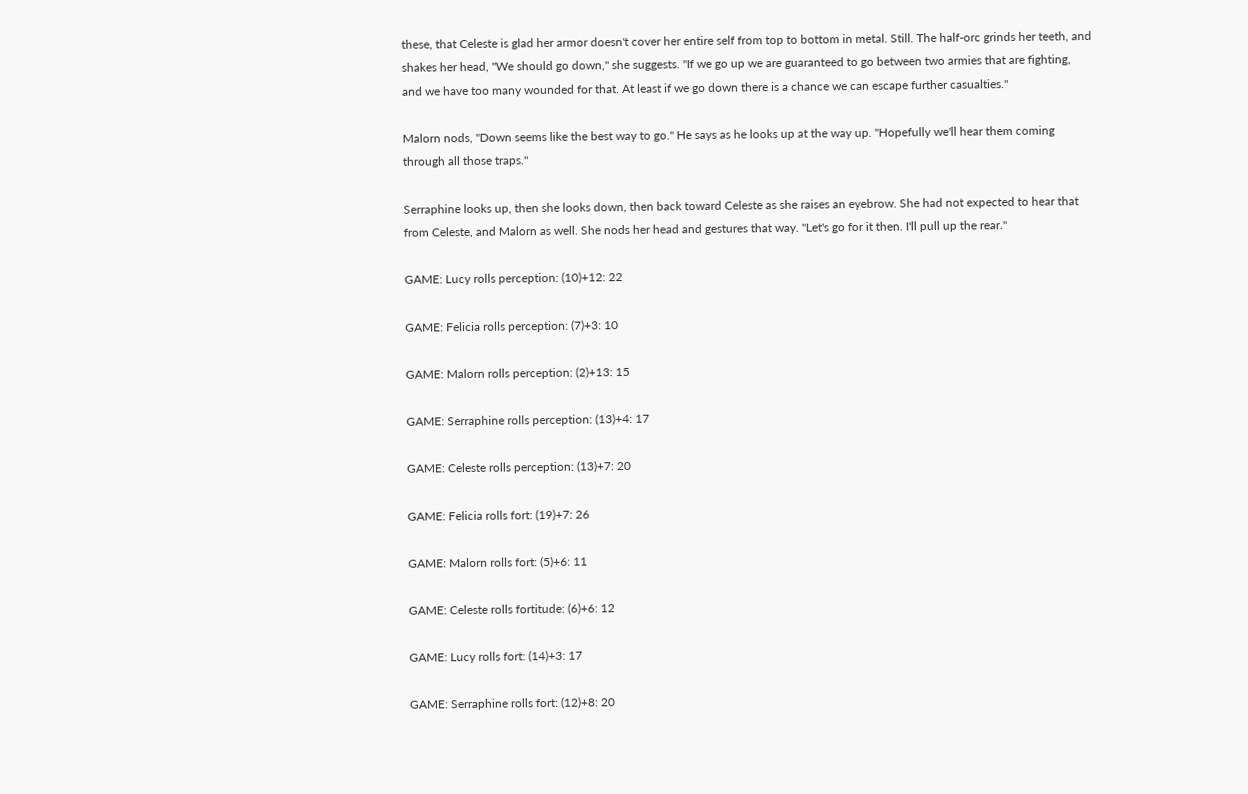these, that Celeste is glad her armor doesn't cover her entire self from top to bottom in metal. Still. The half-orc grinds her teeth, and shakes her head, "We should go down," she suggests. "If we go up we are guaranteed to go between two armies that are fighting, and we have too many wounded for that. At least if we go down there is a chance we can escape further casualties."

Malorn nods, "Down seems like the best way to go." He says as he looks up at the way up. "Hopefully we'll hear them coming through all those traps."

Serraphine looks up, then she looks down, then back toward Celeste as she raises an eyebrow. She had not expected to hear that from Celeste, and Malorn as well. She nods her head and gestures that way. "Let's go for it then. I'll pull up the rear."

GAME: Lucy rolls perception: (10)+12: 22

GAME: Felicia rolls perception: (7)+3: 10

GAME: Malorn rolls perception: (2)+13: 15

GAME: Serraphine rolls perception: (13)+4: 17

GAME: Celeste rolls perception: (13)+7: 20

GAME: Felicia rolls fort: (19)+7: 26

GAME: Malorn rolls fort: (5)+6: 11

GAME: Celeste rolls fortitude: (6)+6: 12

GAME: Lucy rolls fort: (14)+3: 17

GAME: Serraphine rolls fort: (12)+8: 20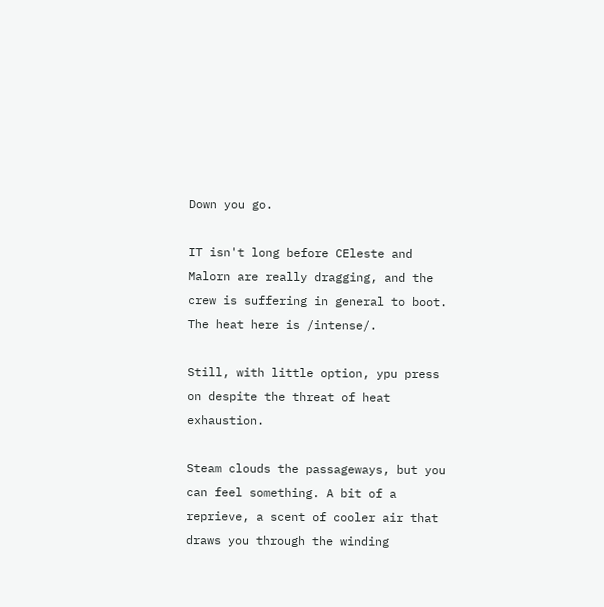Down you go.

IT isn't long before CEleste and Malorn are really dragging, and the crew is suffering in general to boot. The heat here is /intense/.

Still, with little option, ypu press on despite the threat of heat exhaustion.

Steam clouds the passageways, but you can feel something. A bit of a reprieve, a scent of cooler air that draws you through the winding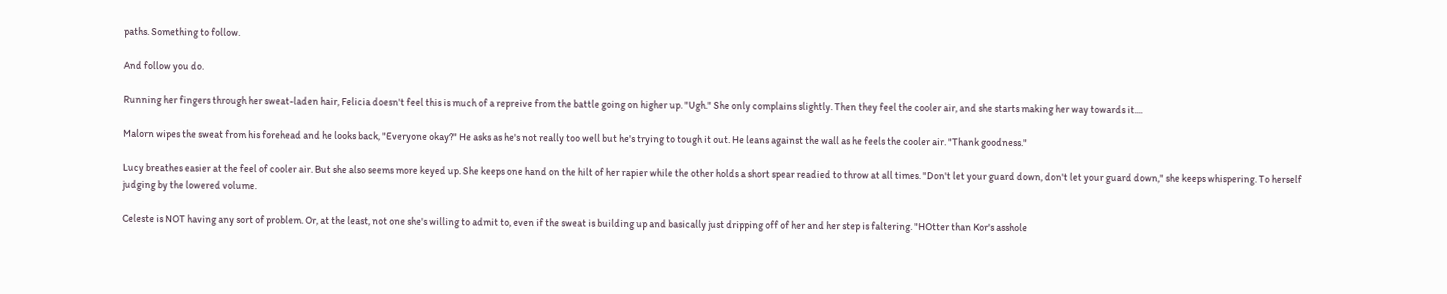paths. Something to follow.

And follow you do.

Running her fingers through her sweat-laden hair, Felicia doesn't feel this is much of a repreive from the battle going on higher up. "Ugh." She only complains slightly. Then they feel the cooler air, and she starts making her way towards it....

Malorn wipes the sweat from his forehead and he looks back, "Everyone okay?" He asks as he's not really too well but he's trying to tough it out. He leans against the wall as he feels the cooler air. "Thank goodness."

Lucy breathes easier at the feel of cooler air. But she also seems more keyed up. She keeps one hand on the hilt of her rapier while the other holds a short spear readied to throw at all times. "Don't let your guard down, don't let your guard down," she keeps whispering. To herself judging by the lowered volume.

Celeste is NOT having any sort of problem. Or, at the least, not one she's willing to admit to, even if the sweat is building up and basically just dripping off of her and her step is faltering. "HOtter than Kor's asshole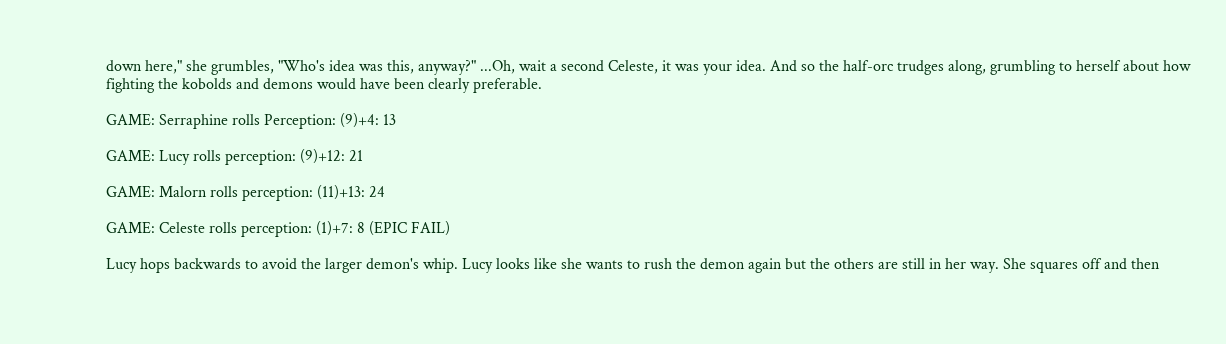down here," she grumbles, "Who's idea was this, anyway?" ...Oh, wait a second Celeste, it was your idea. And so the half-orc trudges along, grumbling to herself about how fighting the kobolds and demons would have been clearly preferable.

GAME: Serraphine rolls Perception: (9)+4: 13

GAME: Lucy rolls perception: (9)+12: 21

GAME: Malorn rolls perception: (11)+13: 24

GAME: Celeste rolls perception: (1)+7: 8 (EPIC FAIL)

Lucy hops backwards to avoid the larger demon's whip. Lucy looks like she wants to rush the demon again but the others are still in her way. She squares off and then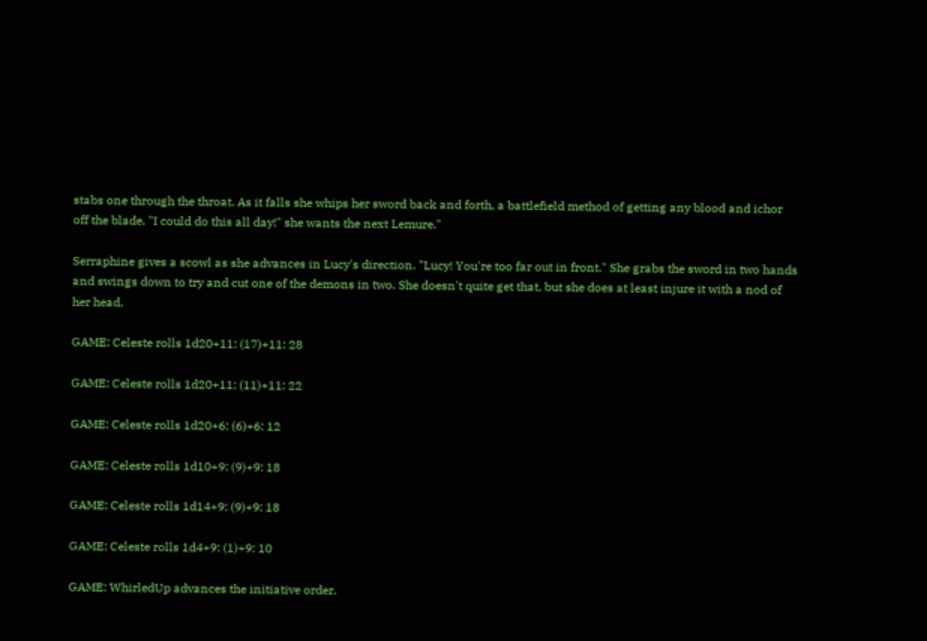stabs one through the throat. As it falls she whips her sword back and forth, a battlefield method of getting any blood and ichor off the blade. "I could do this all day!" she wants the next Lemure."

Serraphine gives a scowl as she advances in Lucy's direction. "Lucy! You're too far out in front." She grabs the sword in two hands and swings down to try and cut one of the demons in two. She doesn't quite get that, but she does at least injure it with a nod of her head.

GAME: Celeste rolls 1d20+11: (17)+11: 28

GAME: Celeste rolls 1d20+11: (11)+11: 22

GAME: Celeste rolls 1d20+6: (6)+6: 12

GAME: Celeste rolls 1d10+9: (9)+9: 18

GAME: Celeste rolls 1d14+9: (9)+9: 18

GAME: Celeste rolls 1d4+9: (1)+9: 10

GAME: WhirledUp advances the initiative order.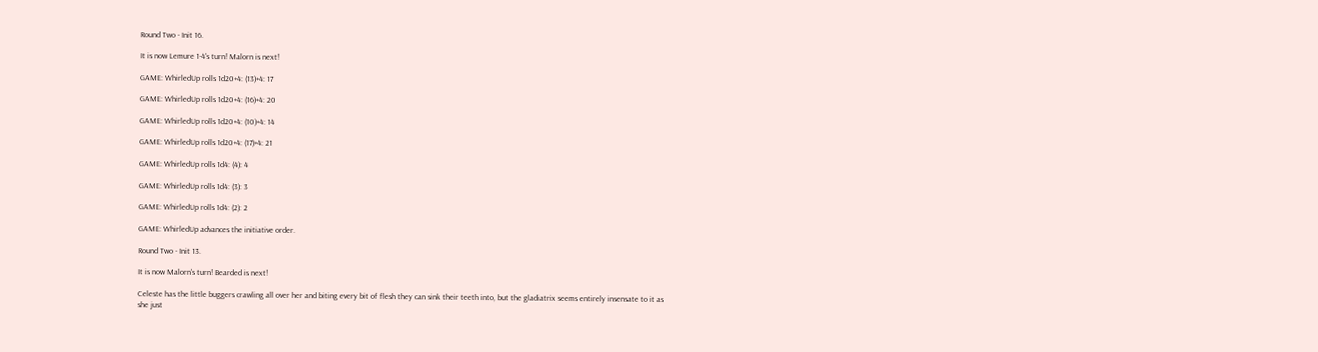Round Two - Init 16.

It is now Lemure 1-4's turn! Malorn is next!

GAME: WhirledUp rolls 1d20+4: (13)+4: 17

GAME: WhirledUp rolls 1d20+4: (16)+4: 20

GAME: WhirledUp rolls 1d20+4: (10)+4: 14

GAME: WhirledUp rolls 1d20+4: (17)+4: 21

GAME: WhirledUp rolls 1d4: (4): 4

GAME: WhirledUp rolls 1d4: (3): 3

GAME: WhirledUp rolls 1d4: (2): 2

GAME: WhirledUp advances the initiative order.

Round Two - Init 13.

It is now Malorn's turn! Bearded is next!

Celeste has the little buggers crawling all over her and biting every bit of flesh they can sink their teeth into, but the gladiatrix seems entirely insensate to it as she just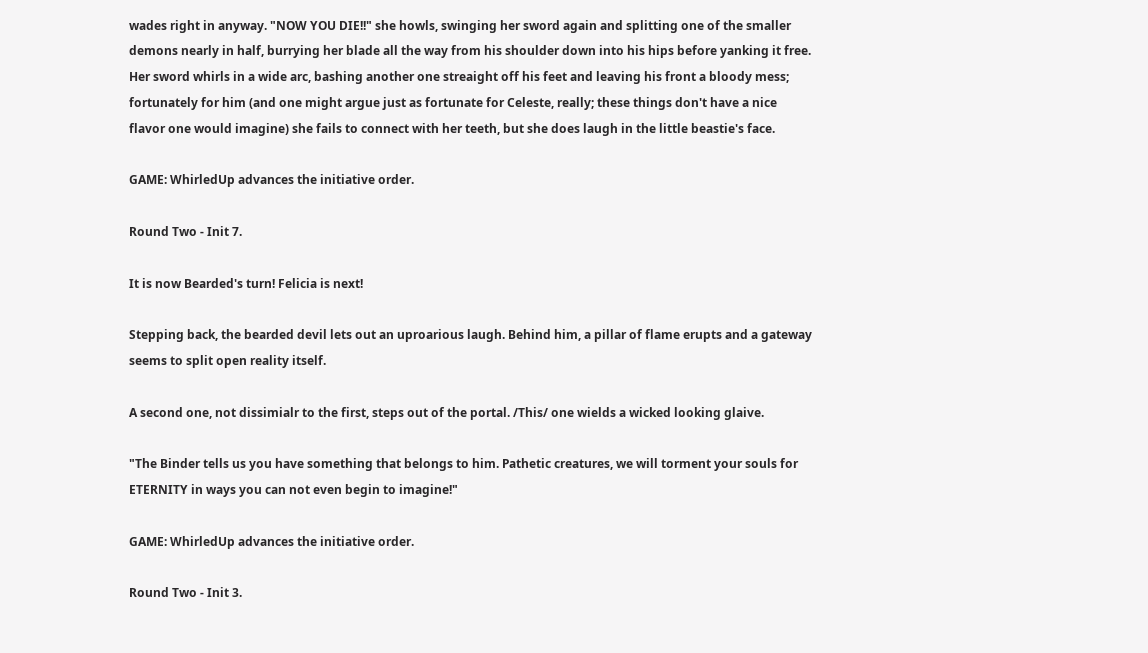wades right in anyway. "NOW YOU DIE!!" she howls, swinging her sword again and splitting one of the smaller demons nearly in half, burrying her blade all the way from his shoulder down into his hips before yanking it free. Her sword whirls in a wide arc, bashing another one streaight off his feet and leaving his front a bloody mess; fortunately for him (and one might argue just as fortunate for Celeste, really; these things don't have a nice flavor one would imagine) she fails to connect with her teeth, but she does laugh in the little beastie's face.

GAME: WhirledUp advances the initiative order.

Round Two - Init 7.

It is now Bearded's turn! Felicia is next!

Stepping back, the bearded devil lets out an uproarious laugh. Behind him, a pillar of flame erupts and a gateway seems to split open reality itself.

A second one, not dissimialr to the first, steps out of the portal. /This/ one wields a wicked looking glaive.

"The Binder tells us you have something that belongs to him. Pathetic creatures, we will torment your souls for ETERNITY in ways you can not even begin to imagine!"

GAME: WhirledUp advances the initiative order.

Round Two - Init 3.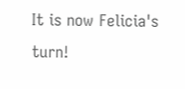It is now Felicia's turn!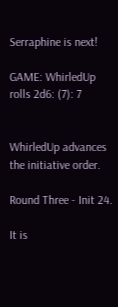Serraphine is next!

GAME: WhirledUp rolls 2d6: (7): 7


WhirledUp advances the initiative order.

Round Three - Init 24.

It is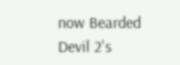now Bearded Devil 2's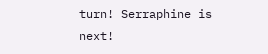turn! Serraphine is next!